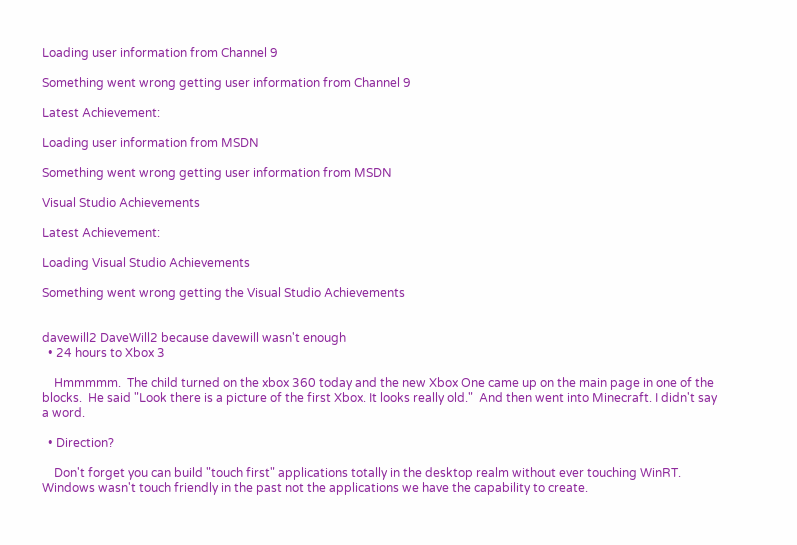Loading user information from Channel 9

Something went wrong getting user information from Channel 9

Latest Achievement:

Loading user information from MSDN

Something went wrong getting user information from MSDN

Visual Studio Achievements

Latest Achievement:

Loading Visual Studio Achievements

Something went wrong getting the Visual Studio Achievements


davewill2 DaveWill2 because davewill wasn't enough
  • 24 hours to Xbox 3

    Hmmmmm.  The child turned on the xbox 360 today and the new Xbox One came up on the main page in one of the blocks.  He said "Look there is a picture of the first Xbox. It looks really old."  And then went into Minecraft. I didn't say a word.

  • Direction?

    Don't forget you can build "touch first" applications totally in the desktop realm without ever touching WinRT. Windows wasn't touch friendly in the past not the applications we have the capability to create.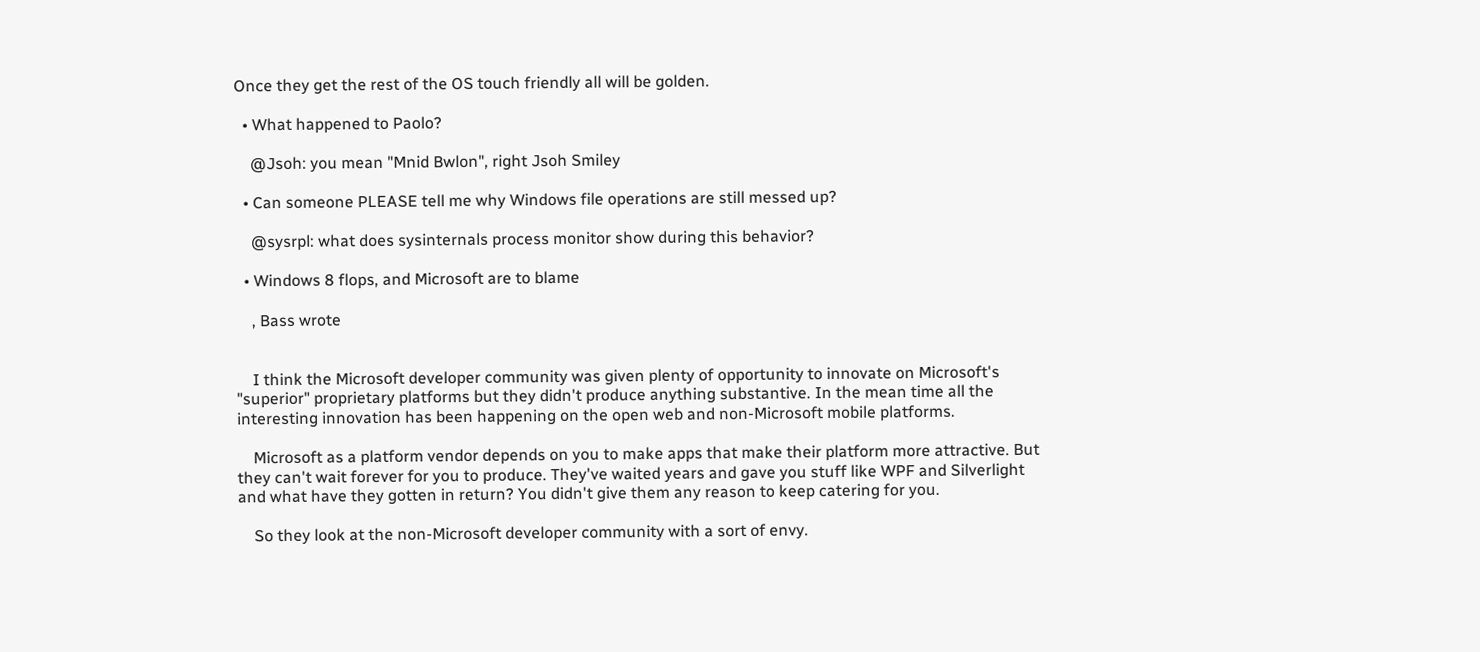Once they get the rest of the OS touch friendly all will be golden.

  • What happened to Paolo?

    @Jsoh: you mean "Mnid Bwlon", right Jsoh Smiley

  • Can someone PLEASE tell me why Windows file operations are still messed up?

    @sysrpl: what does sysinternals process monitor show during this behavior?

  • Windows 8 flops, and Microsoft are to blame

    , Bass wrote


    I think the Microsoft developer community was given plenty of opportunity to innovate on Microsoft's "superior" proprietary platforms but they didn't produce anything substantive. In the mean time all the interesting innovation has been happening on the open web and non-Microsoft mobile platforms.

    Microsoft as a platform vendor depends on you to make apps that make their platform more attractive. But they can't wait forever for you to produce. They've waited years and gave you stuff like WPF and Silverlight and what have they gotten in return? You didn't give them any reason to keep catering for you.

    So they look at the non-Microsoft developer community with a sort of envy.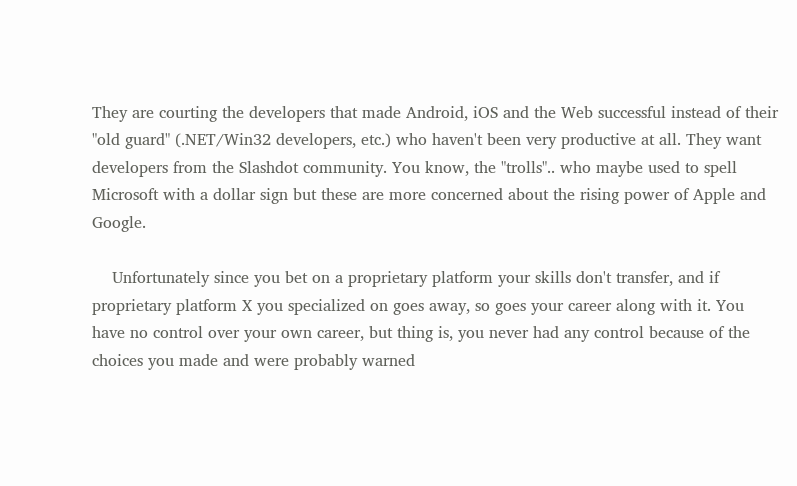They are courting the developers that made Android, iOS and the Web successful instead of their "old guard" (.NET/Win32 developers, etc.) who haven't been very productive at all. They want developers from the Slashdot community. You know, the "trolls".. who maybe used to spell Microsoft with a dollar sign but these are more concerned about the rising power of Apple and Google.

    Unfortunately since you bet on a proprietary platform your skills don't transfer, and if proprietary platform X you specialized on goes away, so goes your career along with it. You have no control over your own career, but thing is, you never had any control because of the choices you made and were probably warned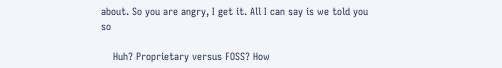about. So you are angry, I get it. All I can say is we told you so

    Huh? Proprietary versus FOSS? How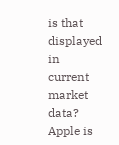is that displayed in current market data? Apple is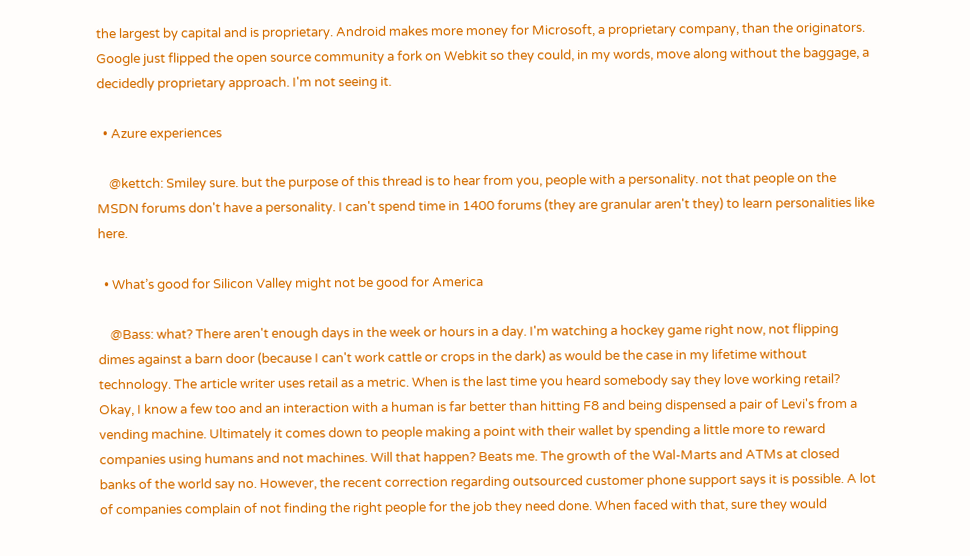the largest by capital and is proprietary. Android makes more money for Microsoft, a proprietary company, than the originators. Google just flipped the open source community a fork on Webkit so they could, in my words, move along without the baggage, a decidedly proprietary approach. I'm not seeing it.

  • Azure experiences

    @kettch: Smiley sure. but the purpose of this thread is to hear from you, people with a personality. not that people on the MSDN forums don't have a personality. I can't spend time in 1400 forums (they are granular aren't they) to learn personalities like here.

  • What’s good for Silicon Valley might not be good for America

    @Bass: what? There aren't enough days in the week or hours in a day. I'm watching a hockey game right now, not flipping dimes against a barn door (because I can't work cattle or crops in the dark) as would be the case in my lifetime without technology. The article writer uses retail as a metric. When is the last time you heard somebody say they love working retail? Okay, I know a few too and an interaction with a human is far better than hitting F8 and being dispensed a pair of Levi's from a vending machine. Ultimately it comes down to people making a point with their wallet by spending a little more to reward companies using humans and not machines. Will that happen? Beats me. The growth of the Wal-Marts and ATMs at closed banks of the world say no. However, the recent correction regarding outsourced customer phone support says it is possible. A lot of companies complain of not finding the right people for the job they need done. When faced with that, sure they would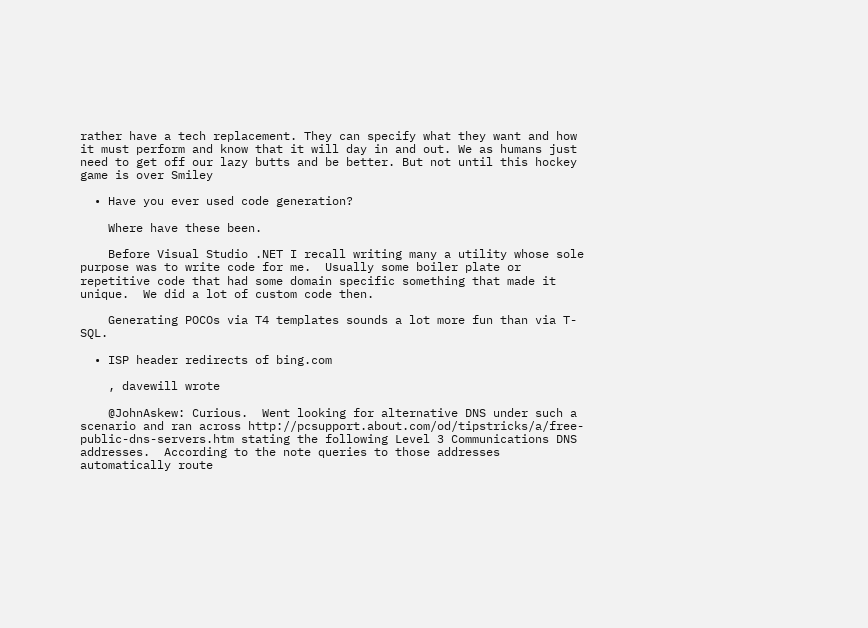rather have a tech replacement. They can specify what they want and how it must perform and know that it will day in and out. We as humans just need to get off our lazy butts and be better. But not until this hockey game is over Smiley

  • Have you ever used code generation?

    Where have these been.

    Before Visual Studio .NET I recall writing many a utility whose sole purpose was to write code for me.  Usually some boiler plate or repetitive code that had some domain specific something that made it unique.  We did a lot of custom code then.

    Generating POCOs via T4 templates sounds a lot more fun than via T-SQL.

  • ISP header redirects of bing.com

    , davewill wrote

    @JohnAskew: Curious.  Went looking for alternative DNS under such a scenario and ran across http://pcsupport.about.com/od/tipstricks/a/free-public-dns-servers.htm stating the following Level 3 Communications DNS addresses.  According to the note queries to those addresses automatically route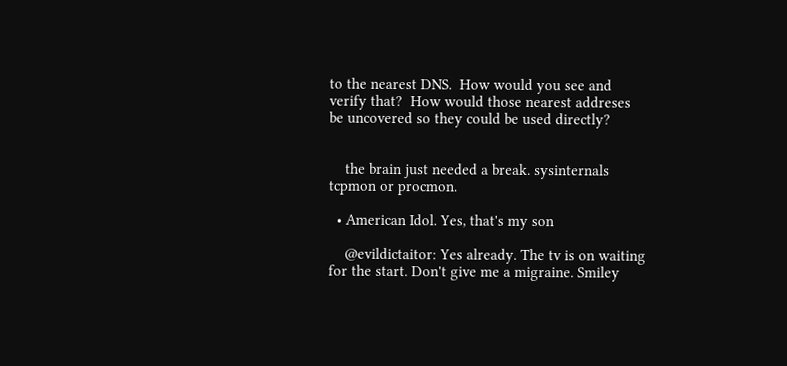to the nearest DNS.  How would you see and verify that?  How would those nearest addreses be uncovered so they could be used directly?


    the brain just needed a break. sysinternals tcpmon or procmon.

  • American Idol. Yes, that's my son

    @evildictaitor: Yes already. The tv is on waiting for the start. Don't give me a migraine. Smiley